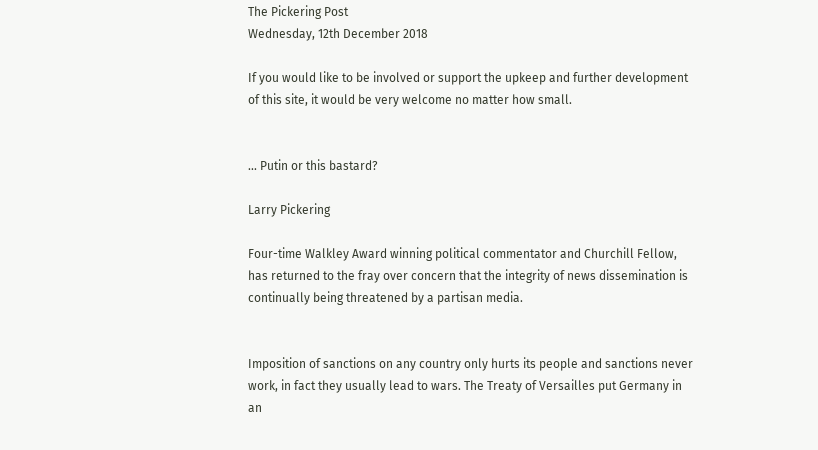The Pickering Post
Wednesday, 12th December 2018

If you would like to be involved or support the upkeep and further development of this site, it would be very welcome no matter how small.


... Putin or this bastard?

Larry Pickering

Four-time Walkley Award winning political commentator and Churchill Fellow, has returned to the fray over concern that the integrity of news dissemination is continually being threatened by a partisan media.


Imposition of sanctions on any country only hurts its people and sanctions never work, in fact they usually lead to wars. The Treaty of Versailles put Germany in an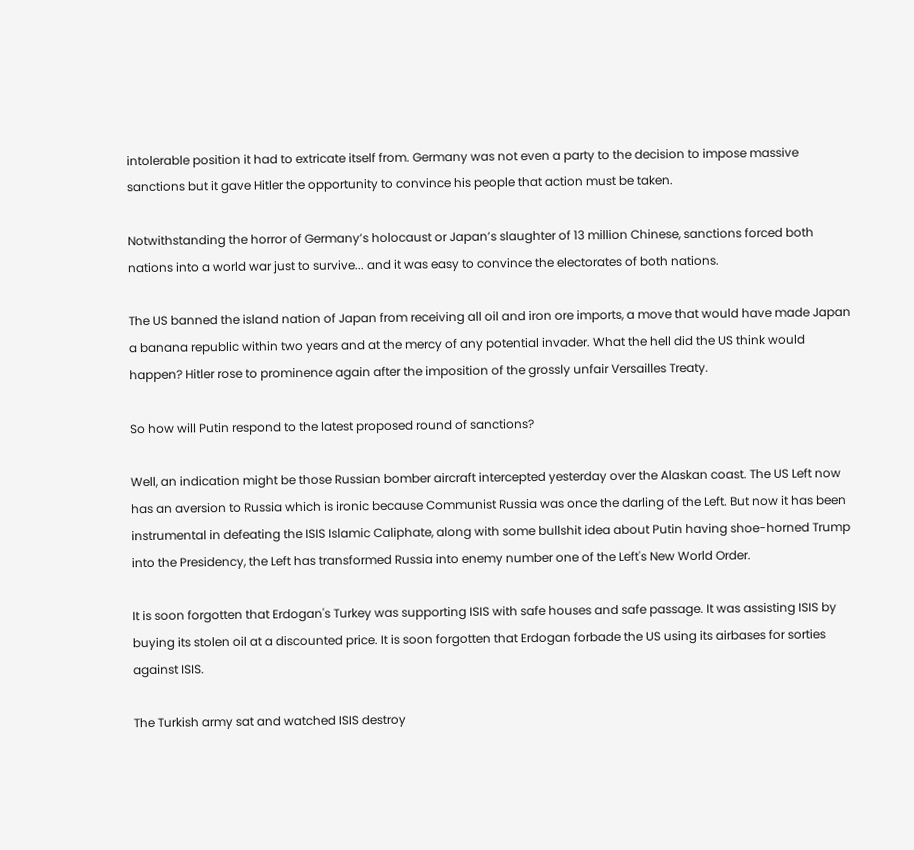intolerable position it had to extricate itself from. Germany was not even a party to the decision to impose massive sanctions but it gave Hitler the opportunity to convince his people that action must be taken.

Notwithstanding the horror of Germany’s holocaust or Japan’s slaughter of 13 million Chinese, sanctions forced both nations into a world war just to survive... and it was easy to convince the electorates of both nations.

The US banned the island nation of Japan from receiving all oil and iron ore imports, a move that would have made Japan a banana republic within two years and at the mercy of any potential invader. What the hell did the US think would happen? Hitler rose to prominence again after the imposition of the grossly unfair Versailles Treaty.

So how will Putin respond to the latest proposed round of sanctions?

Well, an indication might be those Russian bomber aircraft intercepted yesterday over the Alaskan coast. The US Left now has an aversion to Russia which is ironic because Communist Russia was once the darling of the Left. But now it has been instrumental in defeating the ISIS Islamic Caliphate, along with some bullshit idea about Putin having shoe-horned Trump into the Presidency, the Left has transformed Russia into enemy number one of the Left's New World Order.

It is soon forgotten that Erdogan's Turkey was supporting ISIS with safe houses and safe passage. It was assisting ISIS by buying its stolen oil at a discounted price. It is soon forgotten that Erdogan forbade the US using its airbases for sorties against ISIS.

The Turkish army sat and watched ISIS destroy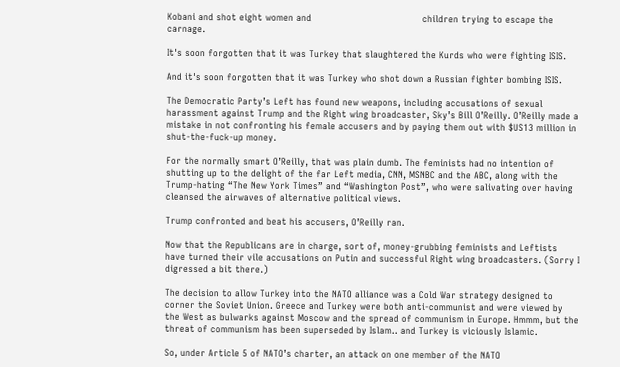Kobani and shot eight women and                                     children trying to escape the carnage.

It's soon forgotten that it was Turkey that slaughtered the Kurds who were fighting ISIS.

And it's soon forgotten that it was Turkey who shot down a Russian fighter bombing ISIS.

The Democratic Party’s Left has found new weapons, including accusations of sexual harassment against Trump and the Right wing broadcaster, Sky’s Bill O’Reilly. O’Reilly made a mistake in not confronting his female accusers and by paying them out with $US13 million in shut-the-fuck-up money.

For the normally smart O’Reilly, that was plain dumb. The feminists had no intention of shutting up to the delight of the far Left media, CNN, MSNBC and the ABC, along with the Trump-hating “The New York Times” and “Washington Post”, who were salivating over having cleansed the airwaves of alternative political views.

Trump confronted and beat his accusers, O’Reilly ran.

Now that the Republicans are in charge, sort of, money-grubbing feminists and Leftists have turned their vile accusations on Putin and successful Right wing broadcasters. (Sorry I digressed a bit there.)

The decision to allow Turkey into the NATO alliance was a Cold War strategy designed to corner the Soviet Union. Greece and Turkey were both anti-communist and were viewed by the West as bulwarks against Moscow and the spread of communism in Europe. Hmmm, but the threat of communism has been superseded by Islam.. and Turkey is viciously Islamic.

So, under Article 5 of NATO’s charter, an attack on one member of the NATO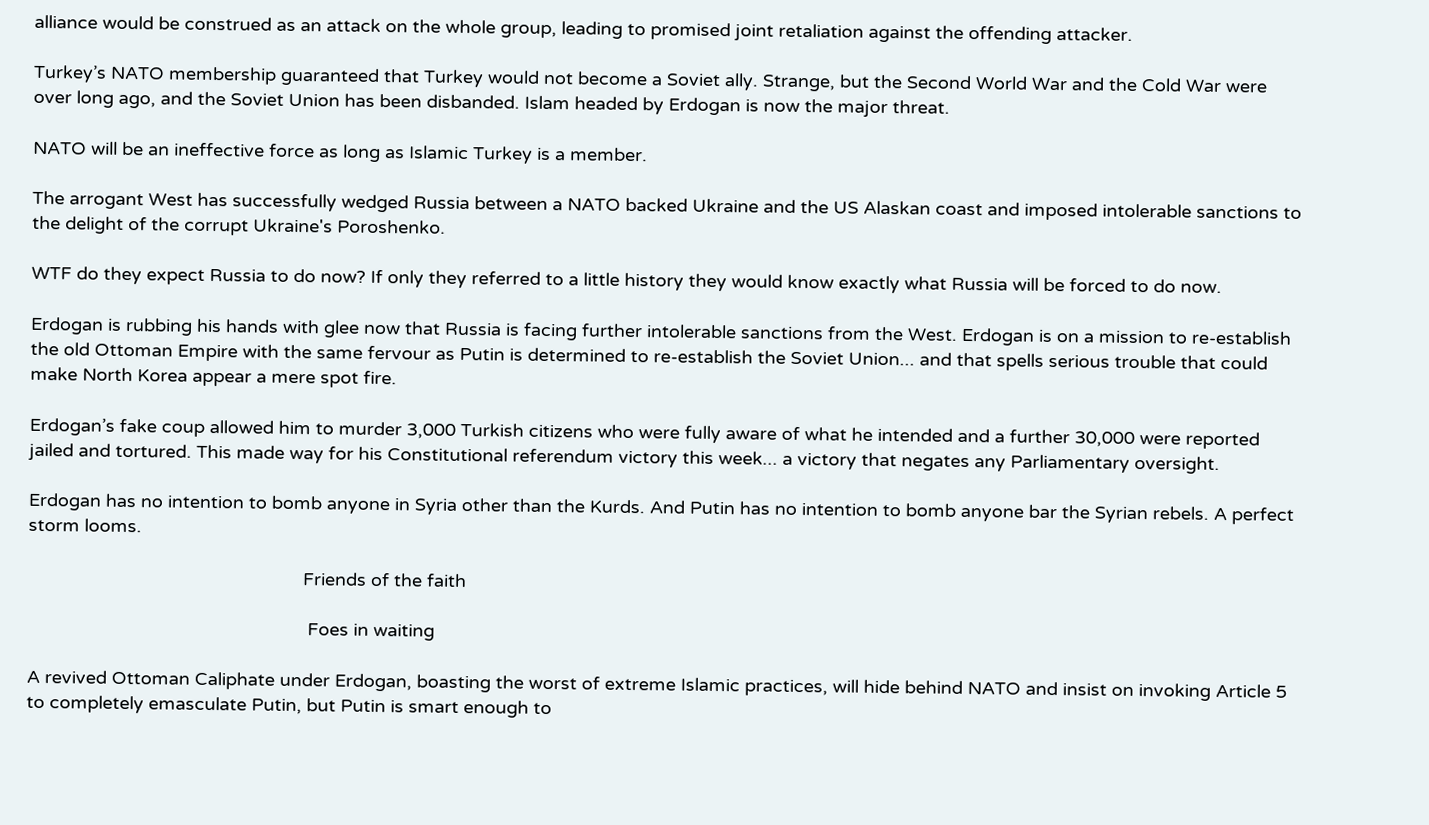alliance would be construed as an attack on the whole group, leading to promised joint retaliation against the offending attacker.

Turkey’s NATO membership guaranteed that Turkey would not become a Soviet ally. Strange, but the Second World War and the Cold War were over long ago, and the Soviet Union has been disbanded. Islam headed by Erdogan is now the major threat.

NATO will be an ineffective force as long as Islamic Turkey is a member.

The arrogant West has successfully wedged Russia between a NATO backed Ukraine and the US Alaskan coast and imposed intolerable sanctions to the delight of the corrupt Ukraine's Poroshenko.

WTF do they expect Russia to do now? If only they referred to a little history they would know exactly what Russia will be forced to do now.

Erdogan is rubbing his hands with glee now that Russia is facing further intolerable sanctions from the West. Erdogan is on a mission to re-establish the old Ottoman Empire with the same fervour as Putin is determined to re-establish the Soviet Union... and that spells serious trouble that could make North Korea appear a mere spot fire.

Erdogan’s fake coup allowed him to murder 3,000 Turkish citizens who were fully aware of what he intended and a further 30,000 were reported jailed and tortured. This made way for his Constitutional referendum victory this week... a victory that negates any Parliamentary oversight.

Erdogan has no intention to bomb anyone in Syria other than the Kurds. And Putin has no intention to bomb anyone bar the Syrian rebels. A perfect storm looms.

                                                       Friends of the faith

                                                        Foes in waiting

A revived Ottoman Caliphate under Erdogan, boasting the worst of extreme Islamic practices, will hide behind NATO and insist on invoking Article 5 to completely emasculate Putin, but Putin is smart enough to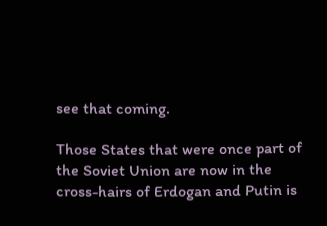see that coming.

Those States that were once part of the Soviet Union are now in the cross-hairs of Erdogan and Putin is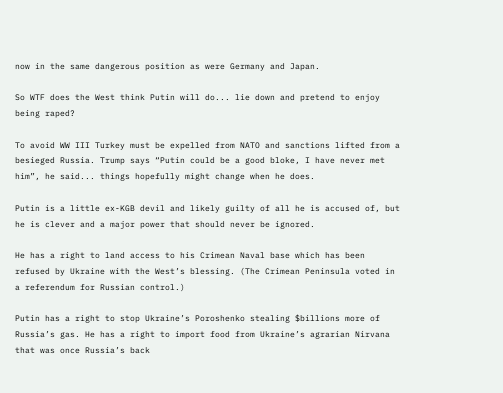now in the same dangerous position as were Germany and Japan.

So WTF does the West think Putin will do... lie down and pretend to enjoy being raped?

To avoid WW III Turkey must be expelled from NATO and sanctions lifted from a besieged Russia. Trump says “Putin could be a good bloke, I have never met him”, he said... things hopefully might change when he does.

Putin is a little ex-KGB devil and likely guilty of all he is accused of, but he is clever and a major power that should never be ignored.

He has a right to land access to his Crimean Naval base which has been refused by Ukraine with the West’s blessing. (The Crimean Peninsula voted in a referendum for Russian control.)

Putin has a right to stop Ukraine’s Poroshenko stealing $billions more of Russia’s gas. He has a right to import food from Ukraine’s agrarian Nirvana that was once Russia’s back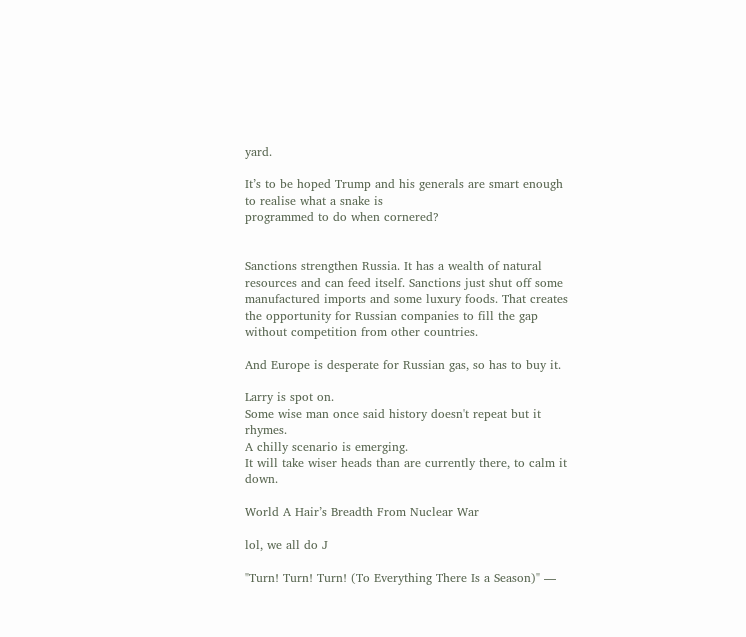yard.

It’s to be hoped Trump and his generals are smart enough to realise what a snake is                                               programmed to do when cornered?


Sanctions strengthen Russia. It has a wealth of natural resources and can feed itself. Sanctions just shut off some manufactured imports and some luxury foods. That creates the opportunity for Russian companies to fill the gap without competition from other countries.

And Europe is desperate for Russian gas, so has to buy it.

Larry is spot on.
Some wise man once said history doesn't repeat but it rhymes.
A chilly scenario is emerging.
It will take wiser heads than are currently there, to calm it down.

World A Hair’s Breadth From Nuclear War

lol, we all do J

"Turn! Turn! Turn! (To Everything There Is a Season)" —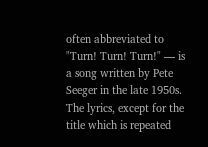often abbreviated to "Turn! Turn! Turn!" — is a song written by Pete Seeger in the late 1950s. The lyrics, except for the title which is repeated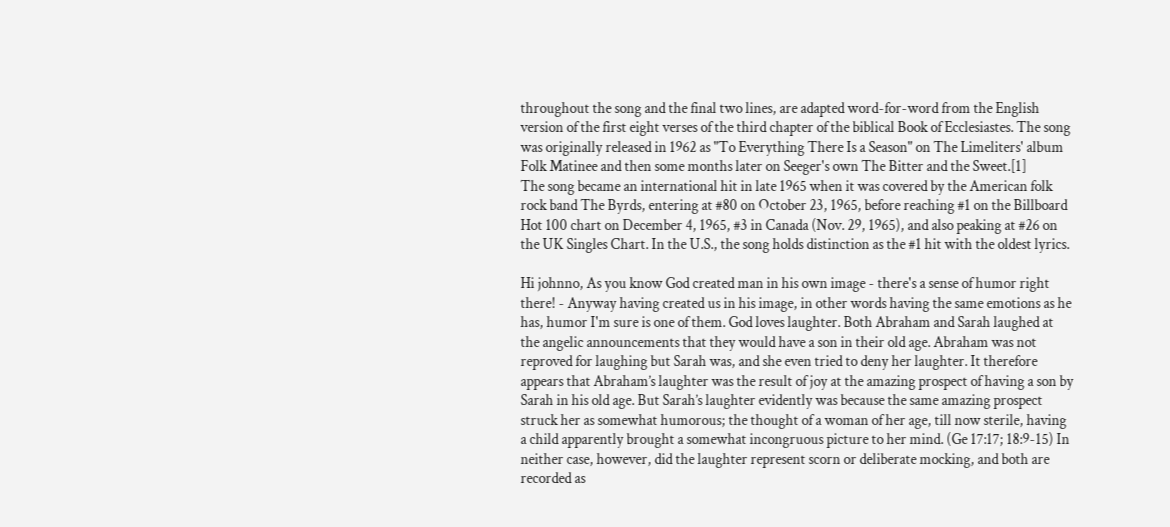throughout the song and the final two lines, are adapted word-for-word from the English version of the first eight verses of the third chapter of the biblical Book of Ecclesiastes. The song was originally released in 1962 as "To Everything There Is a Season" on The Limeliters' album Folk Matinee and then some months later on Seeger's own The Bitter and the Sweet.[1]
The song became an international hit in late 1965 when it was covered by the American folk rock band The Byrds, entering at #80 on October 23, 1965, before reaching #1 on the Billboard Hot 100 chart on December 4, 1965, #3 in Canada (Nov. 29, 1965), and also peaking at #26 on the UK Singles Chart. In the U.S., the song holds distinction as the #1 hit with the oldest lyrics.

Hi johnno, As you know God created man in his own image - there's a sense of humor right there! - Anyway having created us in his image, in other words having the same emotions as he has, humor I'm sure is one of them. God loves laughter. Both Abraham and Sarah laughed at the angelic announcements that they would have a son in their old age. Abraham was not reproved for laughing but Sarah was, and she even tried to deny her laughter. It therefore appears that Abraham’s laughter was the result of joy at the amazing prospect of having a son by Sarah in his old age. But Sarah’s laughter evidently was because the same amazing prospect struck her as somewhat humorous; the thought of a woman of her age, till now sterile, having a child apparently brought a somewhat incongruous picture to her mind. (Ge 17:17; 18:9-15) In neither case, however, did the laughter represent scorn or deliberate mocking, and both are recorded as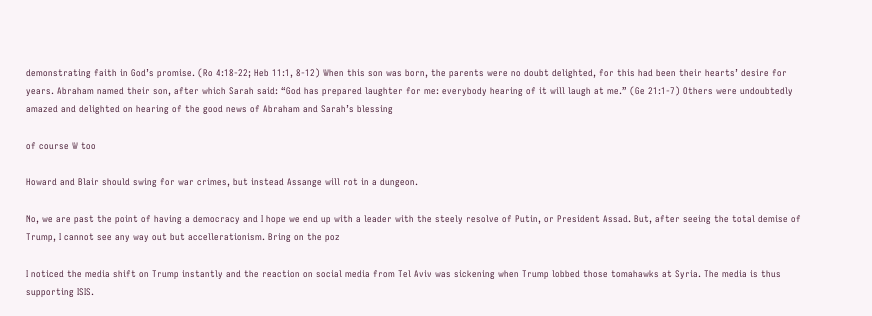demonstrating faith in God’s promise. (Ro 4:18-22; Heb 11:1, 8-12) When this son was born, the parents were no doubt delighted, for this had been their hearts’ desire for years. Abraham named their son, after which Sarah said: “God has prepared laughter for me: everybody hearing of it will laugh at me.” (Ge 21:1-7) Others were undoubtedly amazed and delighted on hearing of the good news of Abraham and Sarah’s blessing

of course W too

Howard and Blair should swing for war crimes, but instead Assange will rot in a dungeon.

No, we are past the point of having a democracy and I hope we end up with a leader with the steely resolve of Putin, or President Assad. But, after seeing the total demise of Trump, I cannot see any way out but accellerationism. Bring on the poz

I noticed the media shift on Trump instantly and the reaction on social media from Tel Aviv was sickening when Trump lobbed those tomahawks at Syria. The media is thus supporting ISIS.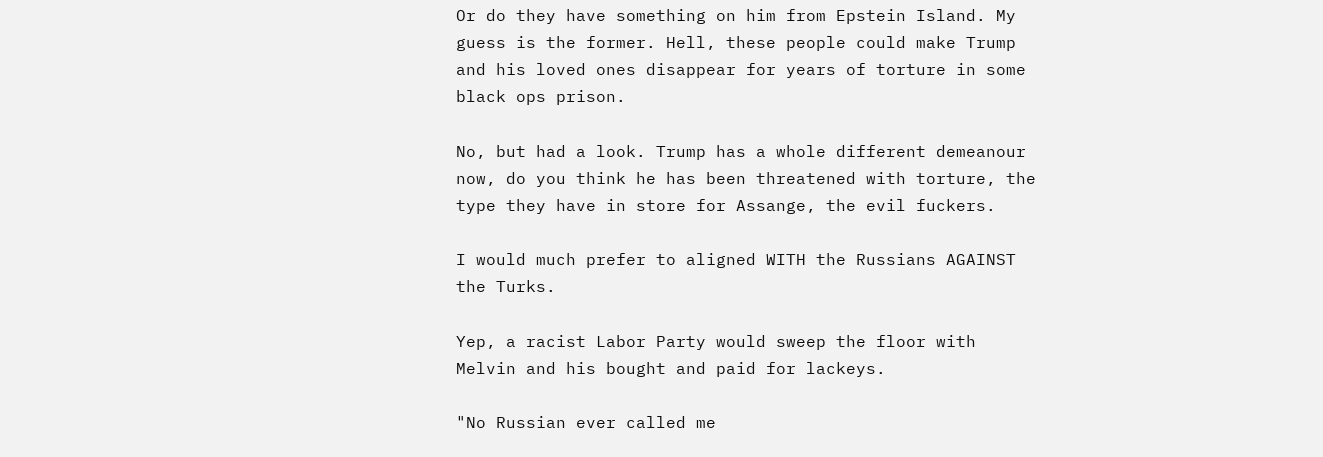Or do they have something on him from Epstein Island. My guess is the former. Hell, these people could make Trump and his loved ones disappear for years of torture in some black ops prison.

No, but had a look. Trump has a whole different demeanour now, do you think he has been threatened with torture, the type they have in store for Assange, the evil fuckers.

I would much prefer to aligned WITH the Russians AGAINST the Turks.

Yep, a racist Labor Party would sweep the floor with Melvin and his bought and paid for lackeys.

"No Russian ever called me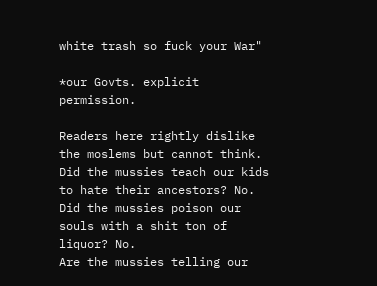white trash so fuck your War"

*our Govts. explicit permission.

Readers here rightly dislike the moslems but cannot think. Did the mussies teach our kids to hate their ancestors? No.
Did the mussies poison our souls with a shit ton of liquor? No.
Are the mussies telling our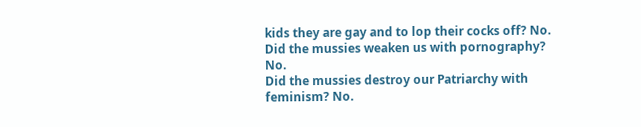kids they are gay and to lop their cocks off? No.
Did the mussies weaken us with pornography? No.
Did the mussies destroy our Patriarchy with feminism? No.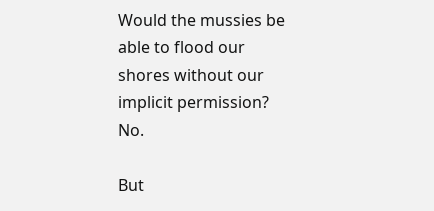Would the mussies be able to flood our shores without our implicit permission? No.

But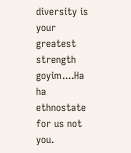diversity is your greatest strength goyim....Ha ha ethnostate for us not you.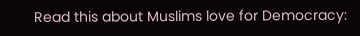Read this about Muslims love for Democracy: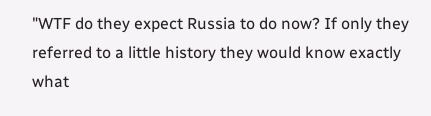"WTF do they expect Russia to do now? If only they referred to a little history they would know exactly what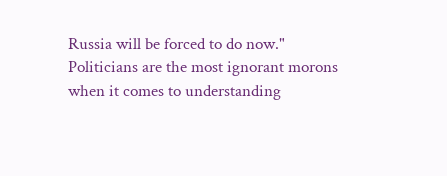Russia will be forced to do now."
Politicians are the most ignorant morons when it comes to understanding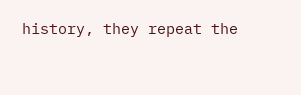history, they repeat the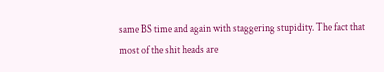same BS time and again with staggering stupidity. The fact that most of the shit heads are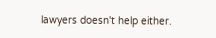lawyers doesn't help either.